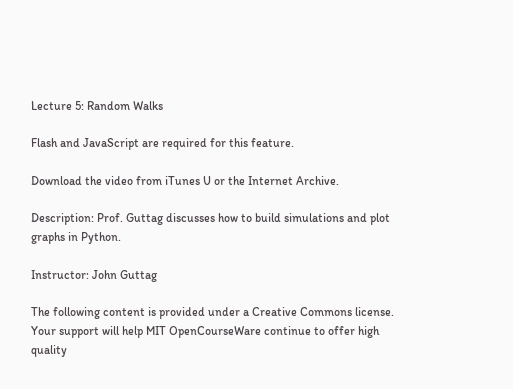Lecture 5: Random Walks

Flash and JavaScript are required for this feature.

Download the video from iTunes U or the Internet Archive.

Description: Prof. Guttag discusses how to build simulations and plot graphs in Python.

Instructor: John Guttag

The following content is provided under a Creative Commons license. Your support will help MIT OpenCourseWare continue to offer high quality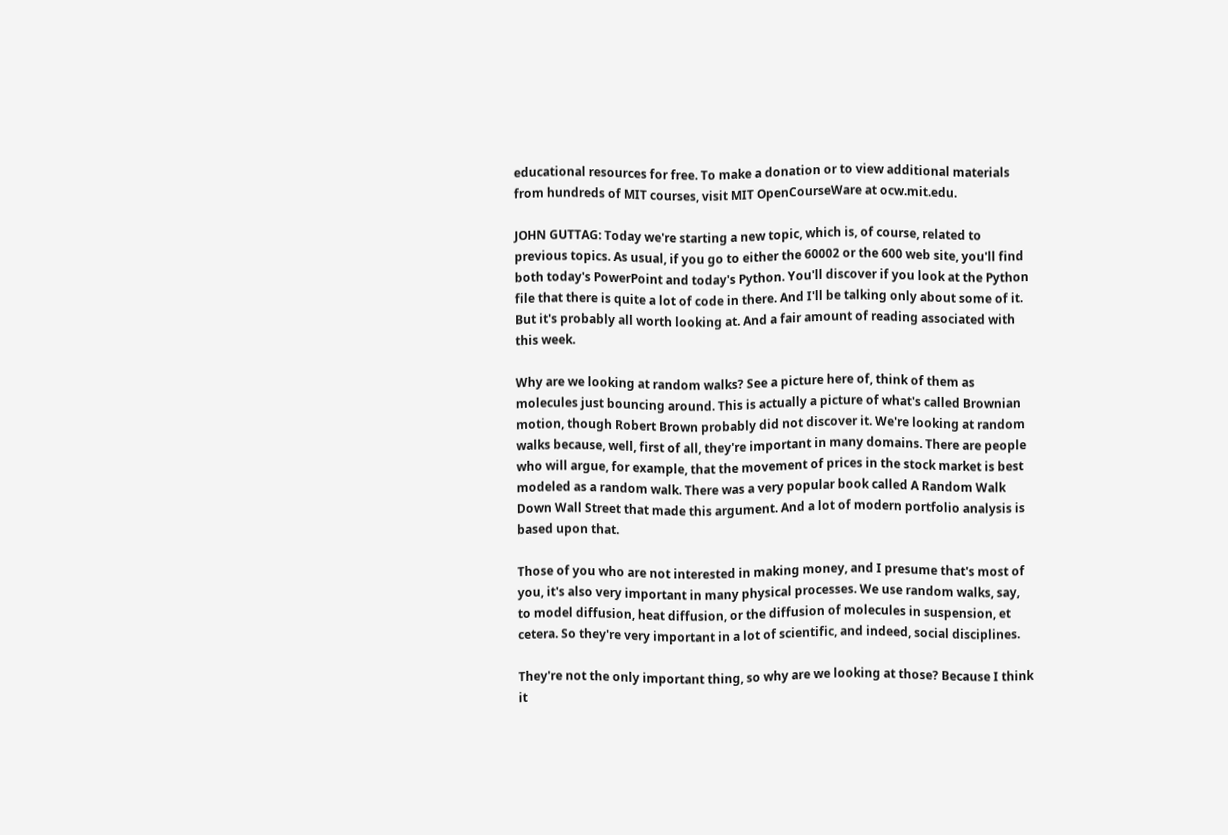educational resources for free. To make a donation or to view additional materials from hundreds of MIT courses, visit MIT OpenCourseWare at ocw.mit.edu.

JOHN GUTTAG: Today we're starting a new topic, which is, of course, related to previous topics. As usual, if you go to either the 60002 or the 600 web site, you'll find both today's PowerPoint and today's Python. You'll discover if you look at the Python file that there is quite a lot of code in there. And I'll be talking only about some of it. But it's probably all worth looking at. And a fair amount of reading associated with this week.

Why are we looking at random walks? See a picture here of, think of them as molecules just bouncing around. This is actually a picture of what's called Brownian motion, though Robert Brown probably did not discover it. We're looking at random walks because, well, first of all, they're important in many domains. There are people who will argue, for example, that the movement of prices in the stock market is best modeled as a random walk. There was a very popular book called A Random Walk Down Wall Street that made this argument. And a lot of modern portfolio analysis is based upon that.

Those of you who are not interested in making money, and I presume that's most of you, it's also very important in many physical processes. We use random walks, say, to model diffusion, heat diffusion, or the diffusion of molecules in suspension, et cetera. So they're very important in a lot of scientific, and indeed, social disciplines.

They're not the only important thing, so why are we looking at those? Because I think it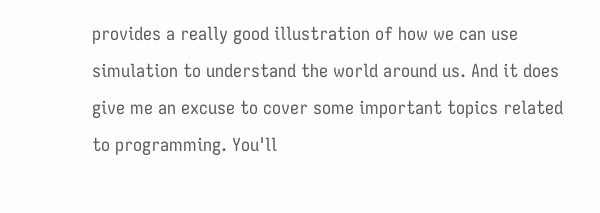provides a really good illustration of how we can use simulation to understand the world around us. And it does give me an excuse to cover some important topics related to programming. You'll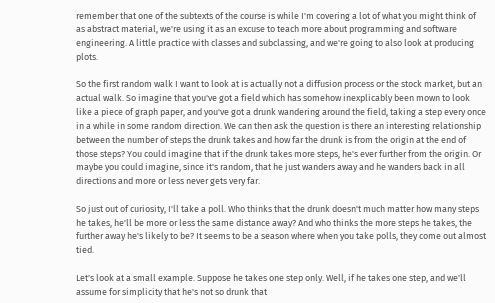remember that one of the subtexts of the course is while I'm covering a lot of what you might think of as abstract material, we're using it as an excuse to teach more about programming and software engineering. A little practice with classes and subclassing, and we're going to also look at producing plots.

So the first random walk I want to look at is actually not a diffusion process or the stock market, but an actual walk. So imagine that you've got a field which has somehow inexplicably been mown to look like a piece of graph paper, and you've got a drunk wandering around the field, taking a step every once in a while in some random direction. We can then ask the question is there an interesting relationship between the number of steps the drunk takes and how far the drunk is from the origin at the end of those steps? You could imagine that if the drunk takes more steps, he's ever further from the origin. Or maybe you could imagine, since it's random, that he just wanders away and he wanders back in all directions and more or less never gets very far.

So just out of curiosity, I'll take a poll. Who thinks that the drunk doesn't much matter how many steps he takes, he'll be more or less the same distance away? And who thinks the more steps he takes, the further away he's likely to be? It seems to be a season where when you take polls, they come out almost tied.

Let's look at a small example. Suppose he takes one step only. Well, if he takes one step, and we'll assume for simplicity that he's not so drunk that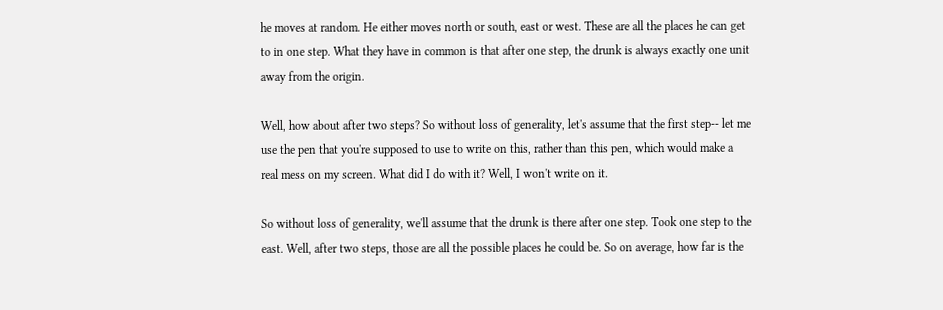he moves at random. He either moves north or south, east or west. These are all the places he can get to in one step. What they have in common is that after one step, the drunk is always exactly one unit away from the origin.

Well, how about after two steps? So without loss of generality, let's assume that the first step-- let me use the pen that you're supposed to use to write on this, rather than this pen, which would make a real mess on my screen. What did I do with it? Well, I won't write on it.

So without loss of generality, we'll assume that the drunk is there after one step. Took one step to the east. Well, after two steps, those are all the possible places he could be. So on average, how far is the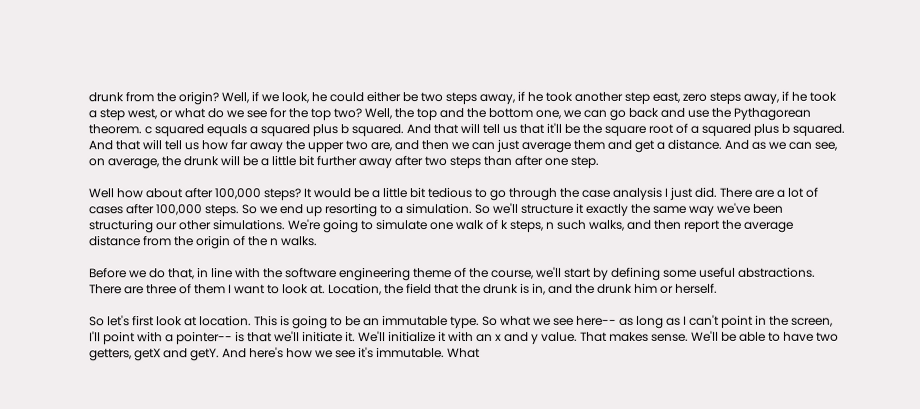drunk from the origin? Well, if we look, he could either be two steps away, if he took another step east, zero steps away, if he took a step west, or what do we see for the top two? Well, the top and the bottom one, we can go back and use the Pythagorean theorem. c squared equals a squared plus b squared. And that will tell us that it'll be the square root of a squared plus b squared. And that will tell us how far away the upper two are, and then we can just average them and get a distance. And as we can see, on average, the drunk will be a little bit further away after two steps than after one step.

Well how about after 100,000 steps? It would be a little bit tedious to go through the case analysis I just did. There are a lot of cases after 100,000 steps. So we end up resorting to a simulation. So we'll structure it exactly the same way we've been structuring our other simulations. We're going to simulate one walk of k steps, n such walks, and then report the average distance from the origin of the n walks.

Before we do that, in line with the software engineering theme of the course, we'll start by defining some useful abstractions. There are three of them I want to look at. Location, the field that the drunk is in, and the drunk him or herself.

So let's first look at location. This is going to be an immutable type. So what we see here-- as long as I can't point in the screen, I'll point with a pointer-- is that we'll initiate it. We'll initialize it with an x and y value. That makes sense. We'll be able to have two getters, getX and getY. And here's how we see it's immutable. What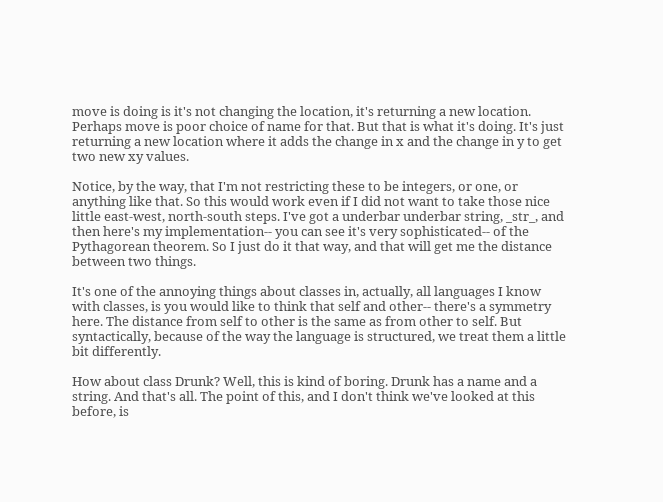move is doing is it's not changing the location, it's returning a new location. Perhaps move is poor choice of name for that. But that is what it's doing. It's just returning a new location where it adds the change in x and the change in y to get two new xy values.

Notice, by the way, that I'm not restricting these to be integers, or one, or anything like that. So this would work even if I did not want to take those nice little east-west, north-south steps. I've got a underbar underbar string, _str_, and then here's my implementation-- you can see it's very sophisticated-- of the Pythagorean theorem. So I just do it that way, and that will get me the distance between two things.

It's one of the annoying things about classes in, actually, all languages I know with classes, is you would like to think that self and other-- there's a symmetry here. The distance from self to other is the same as from other to self. But syntactically, because of the way the language is structured, we treat them a little bit differently.

How about class Drunk? Well, this is kind of boring. Drunk has a name and a string. And that's all. The point of this, and I don't think we've looked at this before, is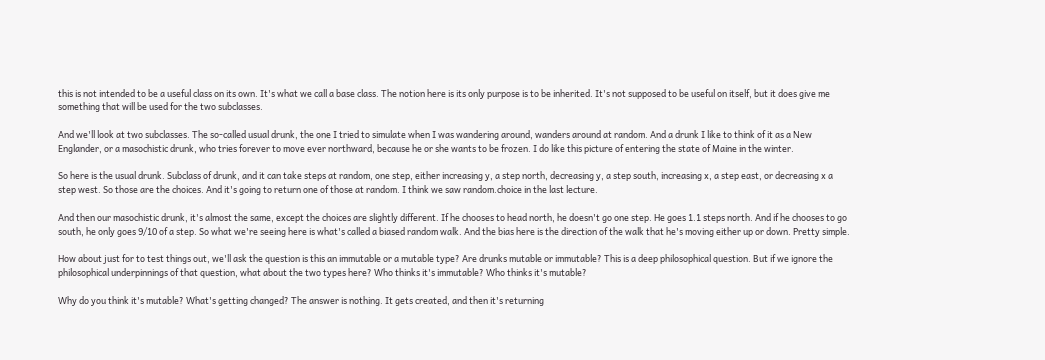this is not intended to be a useful class on its own. It's what we call a base class. The notion here is its only purpose is to be inherited. It's not supposed to be useful on itself, but it does give me something that will be used for the two subclasses.

And we'll look at two subclasses. The so-called usual drunk, the one I tried to simulate when I was wandering around, wanders around at random. And a drunk I like to think of it as a New Englander, or a masochistic drunk, who tries forever to move ever northward, because he or she wants to be frozen. I do like this picture of entering the state of Maine in the winter.

So here is the usual drunk. Subclass of drunk, and it can take steps at random, one step, either increasing y, a step north, decreasing y, a step south, increasing x, a step east, or decreasing x a step west. So those are the choices. And it's going to return one of those at random. I think we saw random.choice in the last lecture.

And then our masochistic drunk, it's almost the same, except the choices are slightly different. If he chooses to head north, he doesn't go one step. He goes 1.1 steps north. And if he chooses to go south, he only goes 9/10 of a step. So what we're seeing here is what's called a biased random walk. And the bias here is the direction of the walk that he's moving either up or down. Pretty simple.

How about just for to test things out, we'll ask the question is this an immutable or a mutable type? Are drunks mutable or immutable? This is a deep philosophical question. But if we ignore the philosophical underpinnings of that question, what about the two types here? Who thinks it's immutable? Who thinks it's mutable?

Why do you think it's mutable? What's getting changed? The answer is nothing. It gets created, and then it's returning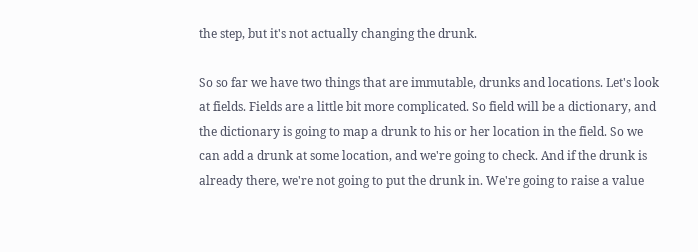the step, but it's not actually changing the drunk.

So so far we have two things that are immutable, drunks and locations. Let's look at fields. Fields are a little bit more complicated. So field will be a dictionary, and the dictionary is going to map a drunk to his or her location in the field. So we can add a drunk at some location, and we're going to check. And if the drunk is already there, we're not going to put the drunk in. We're going to raise a value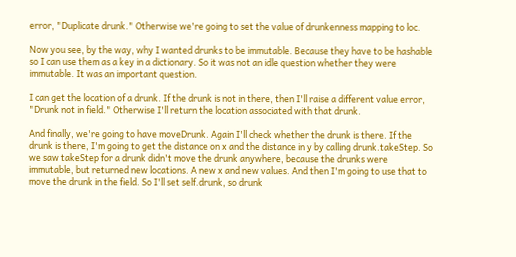error, "Duplicate drunk." Otherwise we're going to set the value of drunkenness mapping to loc.

Now you see, by the way, why I wanted drunks to be immutable. Because they have to be hashable so I can use them as a key in a dictionary. So it was not an idle question whether they were immutable. It was an important question.

I can get the location of a drunk. If the drunk is not in there, then I'll raise a different value error, "Drunk not in field." Otherwise I'll return the location associated with that drunk.

And finally, we're going to have moveDrunk. Again I'll check whether the drunk is there. If the drunk is there, I'm going to get the distance on x and the distance in y by calling drunk.takeStep. So we saw takeStep for a drunk didn't move the drunk anywhere, because the drunks were immutable, but returned new locations. A new x and new values. And then I'm going to use that to move the drunk in the field. So I'll set self.drunk, so drunk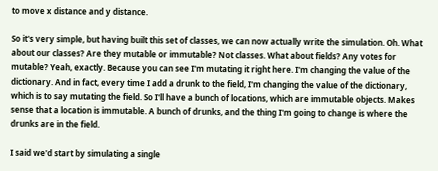to move x distance and y distance.

So it's very simple, but having built this set of classes, we can now actually write the simulation. Oh. What about our classes? Are they mutable or immutable? Not classes. What about fields? Any votes for mutable? Yeah, exactly. Because you can see I'm mutating it right here. I'm changing the value of the dictionary. And in fact, every time I add a drunk to the field, I'm changing the value of the dictionary, which is to say mutating the field. So I'll have a bunch of locations, which are immutable objects. Makes sense that a location is immutable. A bunch of drunks, and the thing I'm going to change is where the drunks are in the field.

I said we'd start by simulating a single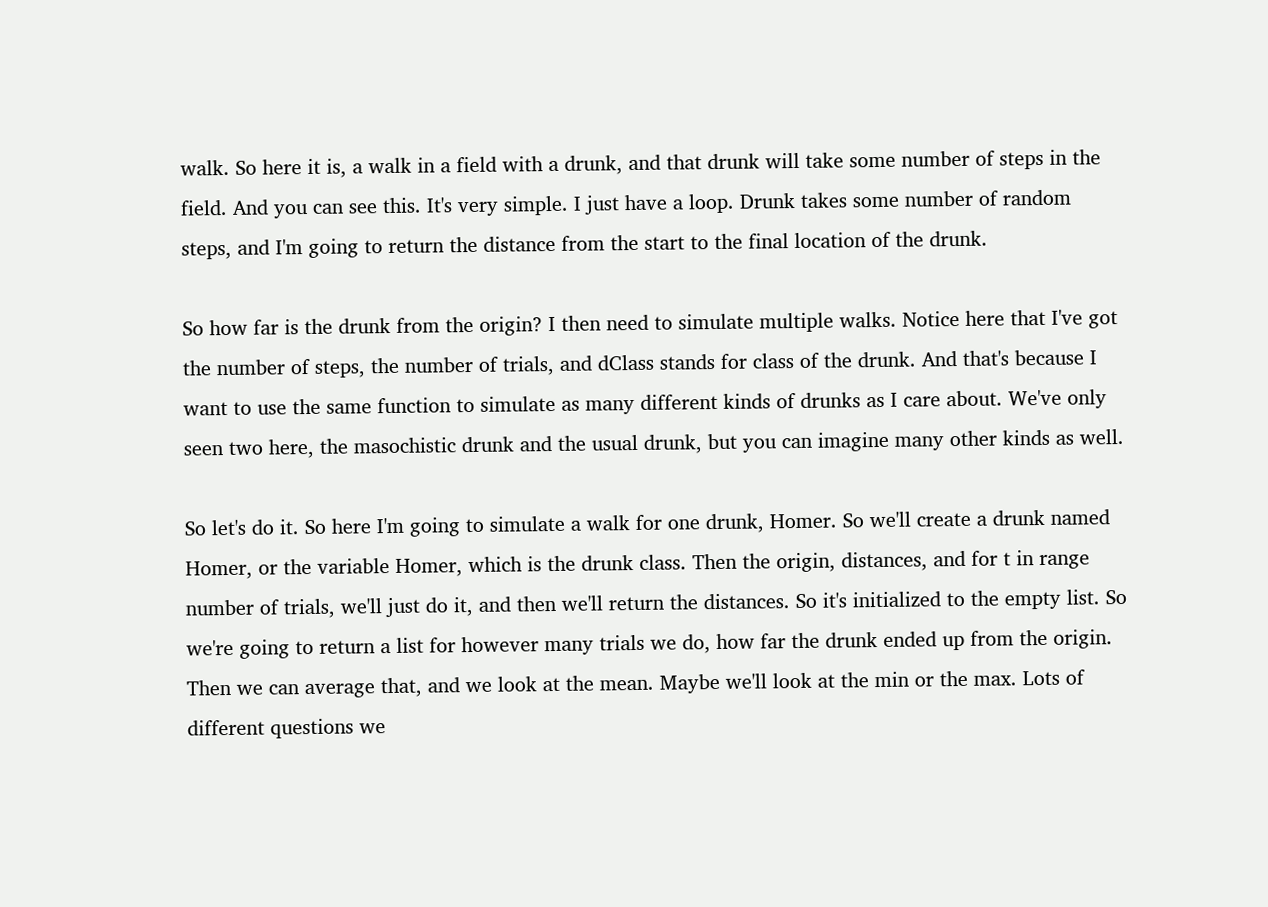walk. So here it is, a walk in a field with a drunk, and that drunk will take some number of steps in the field. And you can see this. It's very simple. I just have a loop. Drunk takes some number of random steps, and I'm going to return the distance from the start to the final location of the drunk.

So how far is the drunk from the origin? I then need to simulate multiple walks. Notice here that I've got the number of steps, the number of trials, and dClass stands for class of the drunk. And that's because I want to use the same function to simulate as many different kinds of drunks as I care about. We've only seen two here, the masochistic drunk and the usual drunk, but you can imagine many other kinds as well.

So let's do it. So here I'm going to simulate a walk for one drunk, Homer. So we'll create a drunk named Homer, or the variable Homer, which is the drunk class. Then the origin, distances, and for t in range number of trials, we'll just do it, and then we'll return the distances. So it's initialized to the empty list. So we're going to return a list for however many trials we do, how far the drunk ended up from the origin. Then we can average that, and we look at the mean. Maybe we'll look at the min or the max. Lots of different questions we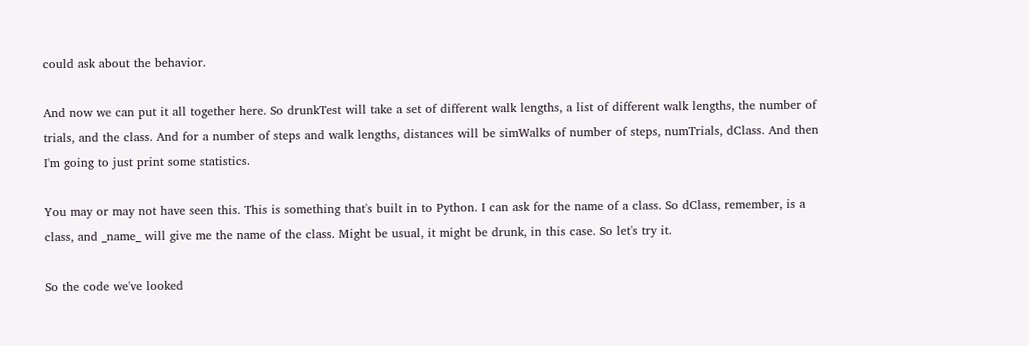could ask about the behavior.

And now we can put it all together here. So drunkTest will take a set of different walk lengths, a list of different walk lengths, the number of trials, and the class. And for a number of steps and walk lengths, distances will be simWalks of number of steps, numTrials, dClass. And then I'm going to just print some statistics.

You may or may not have seen this. This is something that's built in to Python. I can ask for the name of a class. So dClass, remember, is a class, and _name_ will give me the name of the class. Might be usual, it might be drunk, in this case. So let's try it.

So the code we've looked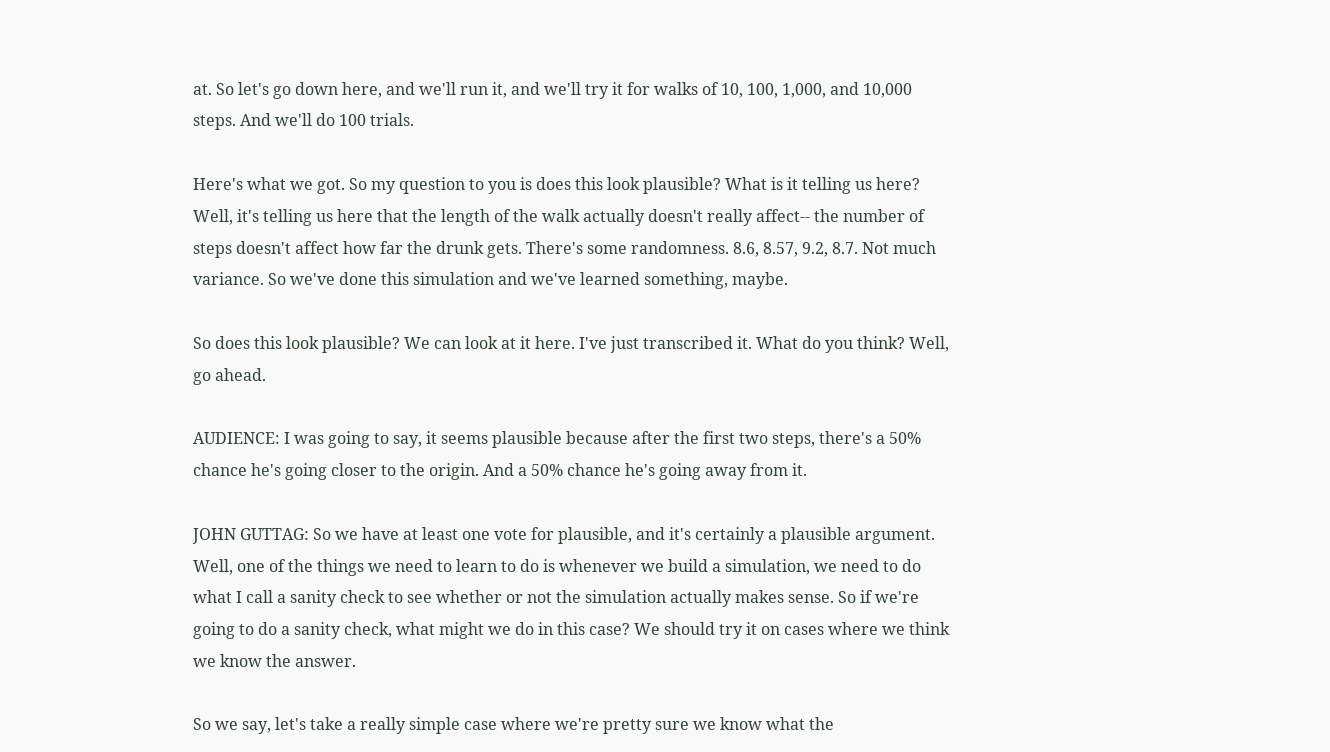at. So let's go down here, and we'll run it, and we'll try it for walks of 10, 100, 1,000, and 10,000 steps. And we'll do 100 trials.

Here's what we got. So my question to you is does this look plausible? What is it telling us here? Well, it's telling us here that the length of the walk actually doesn't really affect-- the number of steps doesn't affect how far the drunk gets. There's some randomness. 8.6, 8.57, 9.2, 8.7. Not much variance. So we've done this simulation and we've learned something, maybe.

So does this look plausible? We can look at it here. I've just transcribed it. What do you think? Well, go ahead.

AUDIENCE: I was going to say, it seems plausible because after the first two steps, there's a 50% chance he's going closer to the origin. And a 50% chance he's going away from it.

JOHN GUTTAG: So we have at least one vote for plausible, and it's certainly a plausible argument. Well, one of the things we need to learn to do is whenever we build a simulation, we need to do what I call a sanity check to see whether or not the simulation actually makes sense. So if we're going to do a sanity check, what might we do in this case? We should try it on cases where we think we know the answer.

So we say, let's take a really simple case where we're pretty sure we know what the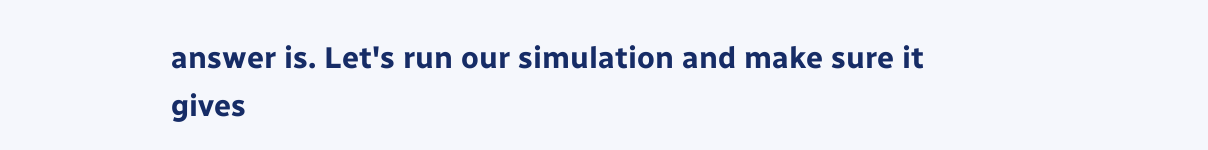answer is. Let's run our simulation and make sure it gives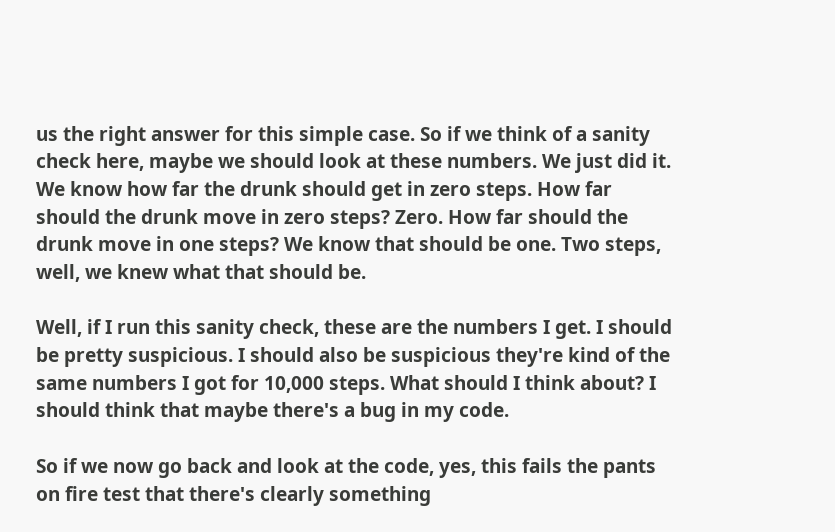us the right answer for this simple case. So if we think of a sanity check here, maybe we should look at these numbers. We just did it. We know how far the drunk should get in zero steps. How far should the drunk move in zero steps? Zero. How far should the drunk move in one steps? We know that should be one. Two steps, well, we knew what that should be.

Well, if I run this sanity check, these are the numbers I get. I should be pretty suspicious. I should also be suspicious they're kind of the same numbers I got for 10,000 steps. What should I think about? I should think that maybe there's a bug in my code.

So if we now go back and look at the code, yes, this fails the pants on fire test that there's clearly something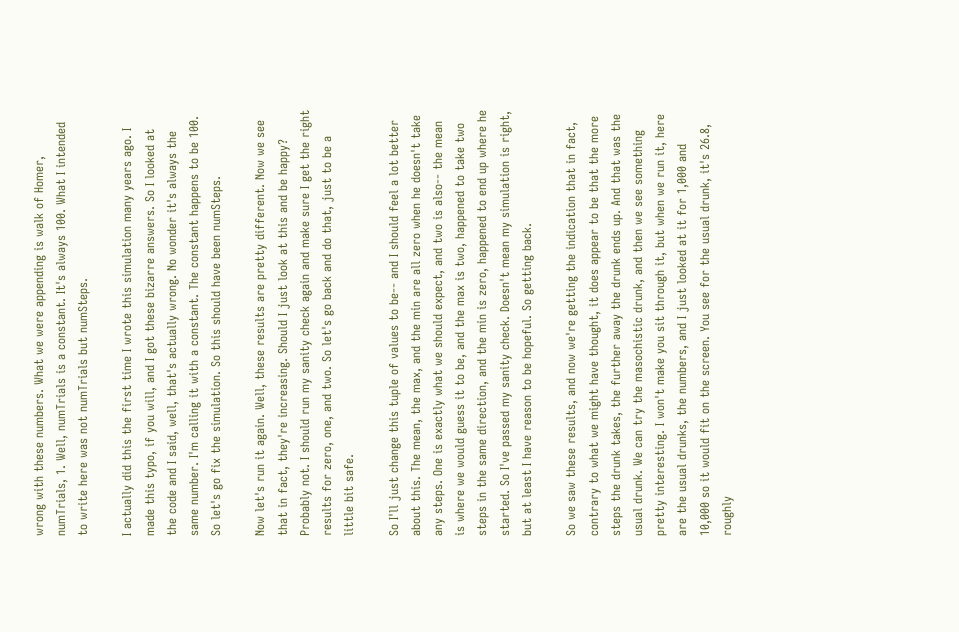wrong with these numbers. What we were appending is walk of Homer, numTrials, 1. Well, numTrials is a constant. It's always 100. What I intended to write here was not numTrials but numSteps.

I actually did this the first time I wrote this simulation many years ago. I made this typo, if you will, and I got these bizarre answers. So I looked at the code and I said, well, that's actually wrong. No wonder it's always the same number. I'm calling it with a constant. The constant happens to be 100. So let's go fix the simulation. So this should have been numSteps.

Now let's run it again. Well, these results are pretty different. Now we see that in fact, they're increasing. Should I just look at this and be happy? Probably not. I should run my sanity check again and make sure I get the right results for zero, one, and two. So let's go back and do that, just to be a little bit safe.

So I'll just change this tuple of values to be-- and I should feel a lot better about this. The mean, the max, and the min are all zero when he doesn't take any steps. One is exactly what we should expect, and two is also-- the mean is where we would guess it to be, and the max is two, happened to take two steps in the same direction, and the min is zero, happened to end up where he started. So I've passed my sanity check. Doesn't mean my simulation is right, but at least I have reason to be hopeful. So getting back.

So we saw these results, and now we're getting the indication that in fact, contrary to what we might have thought, it does appear to be that the more steps the drunk takes, the further away the drunk ends up. And that was the usual drunk. We can try the masochistic drunk, and then we see something pretty interesting. I won't make you sit through it, but when we run it, here are the usual drunks, the numbers, and I just looked at it for 1,000 and 10,000 so it would fit on the screen. You see for the usual drunk, it's 26.8, roughly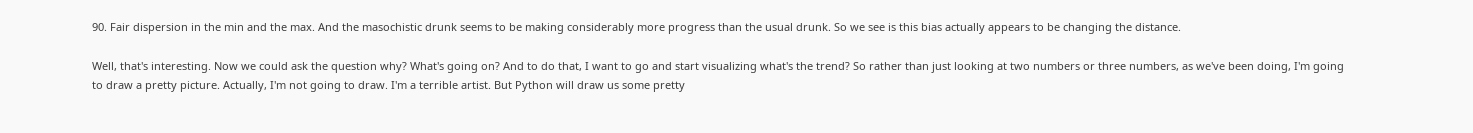90. Fair dispersion in the min and the max. And the masochistic drunk seems to be making considerably more progress than the usual drunk. So we see is this bias actually appears to be changing the distance.

Well, that's interesting. Now we could ask the question why? What's going on? And to do that, I want to go and start visualizing what's the trend? So rather than just looking at two numbers or three numbers, as we've been doing, I'm going to draw a pretty picture. Actually, I'm not going to draw. I'm a terrible artist. But Python will draw us some pretty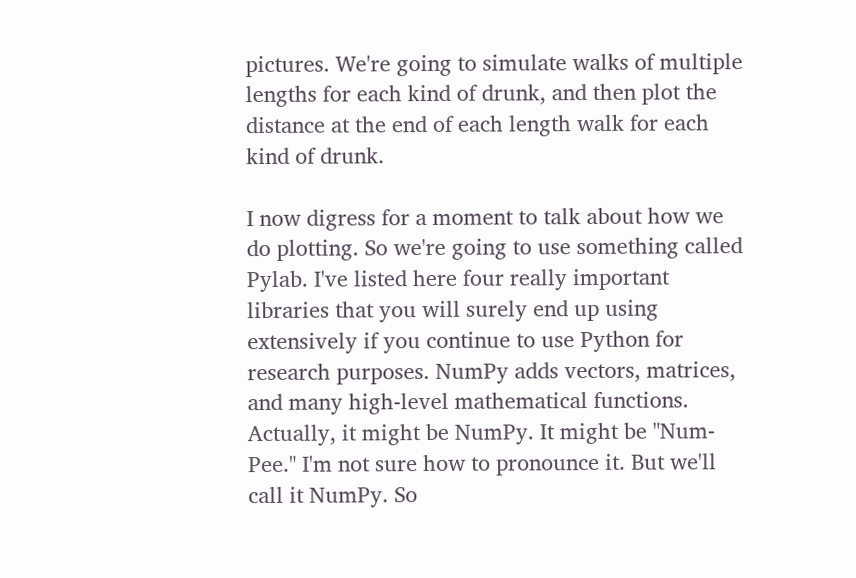pictures. We're going to simulate walks of multiple lengths for each kind of drunk, and then plot the distance at the end of each length walk for each kind of drunk.

I now digress for a moment to talk about how we do plotting. So we're going to use something called Pylab. I've listed here four really important libraries that you will surely end up using extensively if you continue to use Python for research purposes. NumPy adds vectors, matrices, and many high-level mathematical functions. Actually, it might be NumPy. It might be "Num-Pee." I'm not sure how to pronounce it. But we'll call it NumPy. So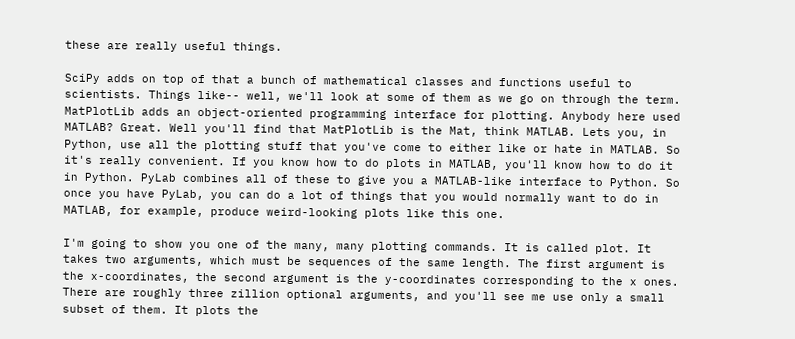these are really useful things.

SciPy adds on top of that a bunch of mathematical classes and functions useful to scientists. Things like-- well, we'll look at some of them as we go on through the term. MatPlotLib adds an object-oriented programming interface for plotting. Anybody here used MATLAB? Great. Well you'll find that MatPlotLib is the Mat, think MATLAB. Lets you, in Python, use all the plotting stuff that you've come to either like or hate in MATLAB. So it's really convenient. If you know how to do plots in MATLAB, you'll know how to do it in Python. PyLab combines all of these to give you a MATLAB-like interface to Python. So once you have PyLab, you can do a lot of things that you would normally want to do in MATLAB, for example, produce weird-looking plots like this one.

I'm going to show you one of the many, many plotting commands. It is called plot. It takes two arguments, which must be sequences of the same length. The first argument is the x-coordinates, the second argument is the y-coordinates corresponding to the x ones. There are roughly three zillion optional arguments, and you'll see me use only a small subset of them. It plots the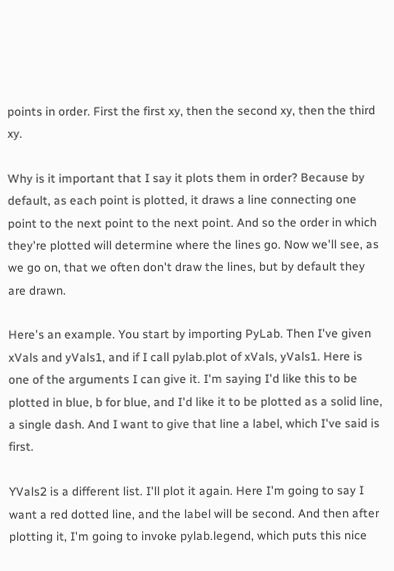points in order. First the first xy, then the second xy, then the third xy.

Why is it important that I say it plots them in order? Because by default, as each point is plotted, it draws a line connecting one point to the next point to the next point. And so the order in which they're plotted will determine where the lines go. Now we'll see, as we go on, that we often don't draw the lines, but by default they are drawn.

Here's an example. You start by importing PyLab. Then I've given xVals and yVals1, and if I call pylab.plot of xVals, yVals1. Here is one of the arguments I can give it. I'm saying I'd like this to be plotted in blue, b for blue, and I'd like it to be plotted as a solid line, a single dash. And I want to give that line a label, which I've said is first.

YVals2 is a different list. I'll plot it again. Here I'm going to say I want a red dotted line, and the label will be second. And then after plotting it, I'm going to invoke pylab.legend, which puts this nice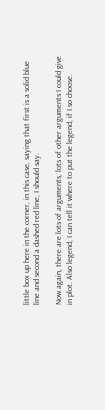little box up here in the corner, in this case, saying that first is a solid blue line and second a dashed red line, I should say.

Now again, there are lots of arguments, lots of other arguments I could give in plot. Also legend, I can tell it where to put the legend, if I so choose.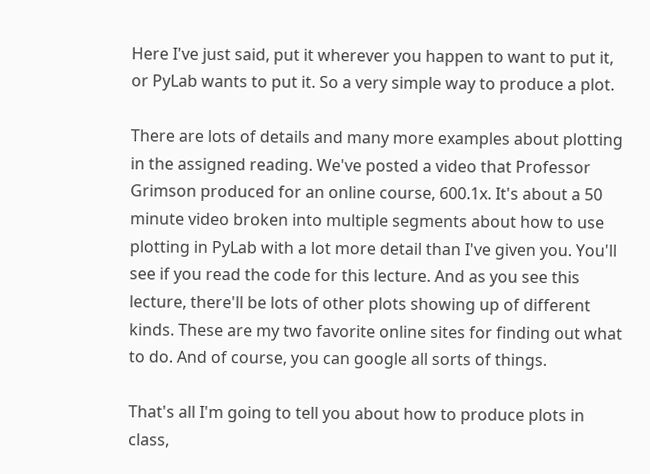Here I've just said, put it wherever you happen to want to put it, or PyLab wants to put it. So a very simple way to produce a plot.

There are lots of details and many more examples about plotting in the assigned reading. We've posted a video that Professor Grimson produced for an online course, 600.1x. It's about a 50 minute video broken into multiple segments about how to use plotting in PyLab with a lot more detail than I've given you. You'll see if you read the code for this lecture. And as you see this lecture, there'll be lots of other plots showing up of different kinds. These are my two favorite online sites for finding out what to do. And of course, you can google all sorts of things.

That's all I'm going to tell you about how to produce plots in class,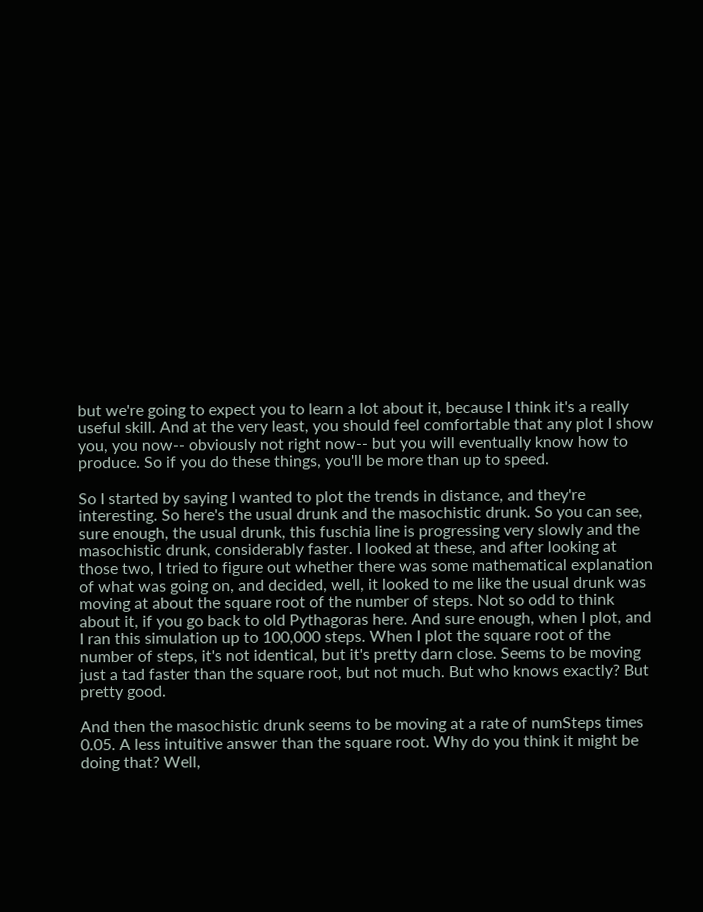but we're going to expect you to learn a lot about it, because I think it's a really useful skill. And at the very least, you should feel comfortable that any plot I show you, you now-- obviously not right now-- but you will eventually know how to produce. So if you do these things, you'll be more than up to speed.

So I started by saying I wanted to plot the trends in distance, and they're interesting. So here's the usual drunk and the masochistic drunk. So you can see, sure enough, the usual drunk, this fuschia line is progressing very slowly and the masochistic drunk, considerably faster. I looked at these, and after looking at those two, I tried to figure out whether there was some mathematical explanation of what was going on, and decided, well, it looked to me like the usual drunk was moving at about the square root of the number of steps. Not so odd to think about it, if you go back to old Pythagoras here. And sure enough, when I plot, and I ran this simulation up to 100,000 steps. When I plot the square root of the number of steps, it's not identical, but it's pretty darn close. Seems to be moving just a tad faster than the square root, but not much. But who knows exactly? But pretty good.

And then the masochistic drunk seems to be moving at a rate of numSteps times 0.05. A less intuitive answer than the square root. Why do you think it might be doing that? Well,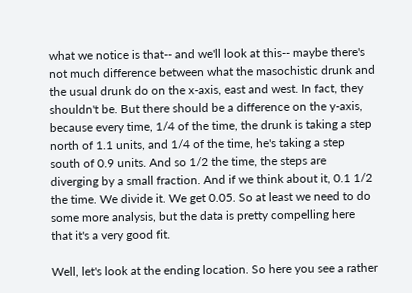what we notice is that-- and we'll look at this-- maybe there's not much difference between what the masochistic drunk and the usual drunk do on the x-axis, east and west. In fact, they shouldn't be. But there should be a difference on the y-axis, because every time, 1/4 of the time, the drunk is taking a step north of 1.1 units, and 1/4 of the time, he's taking a step south of 0.9 units. And so 1/2 the time, the steps are diverging by a small fraction. And if we think about it, 0.1 1/2 the time. We divide it. We get 0.05. So at least we need to do some more analysis, but the data is pretty compelling here that it's a very good fit.

Well, let's look at the ending location. So here you see a rather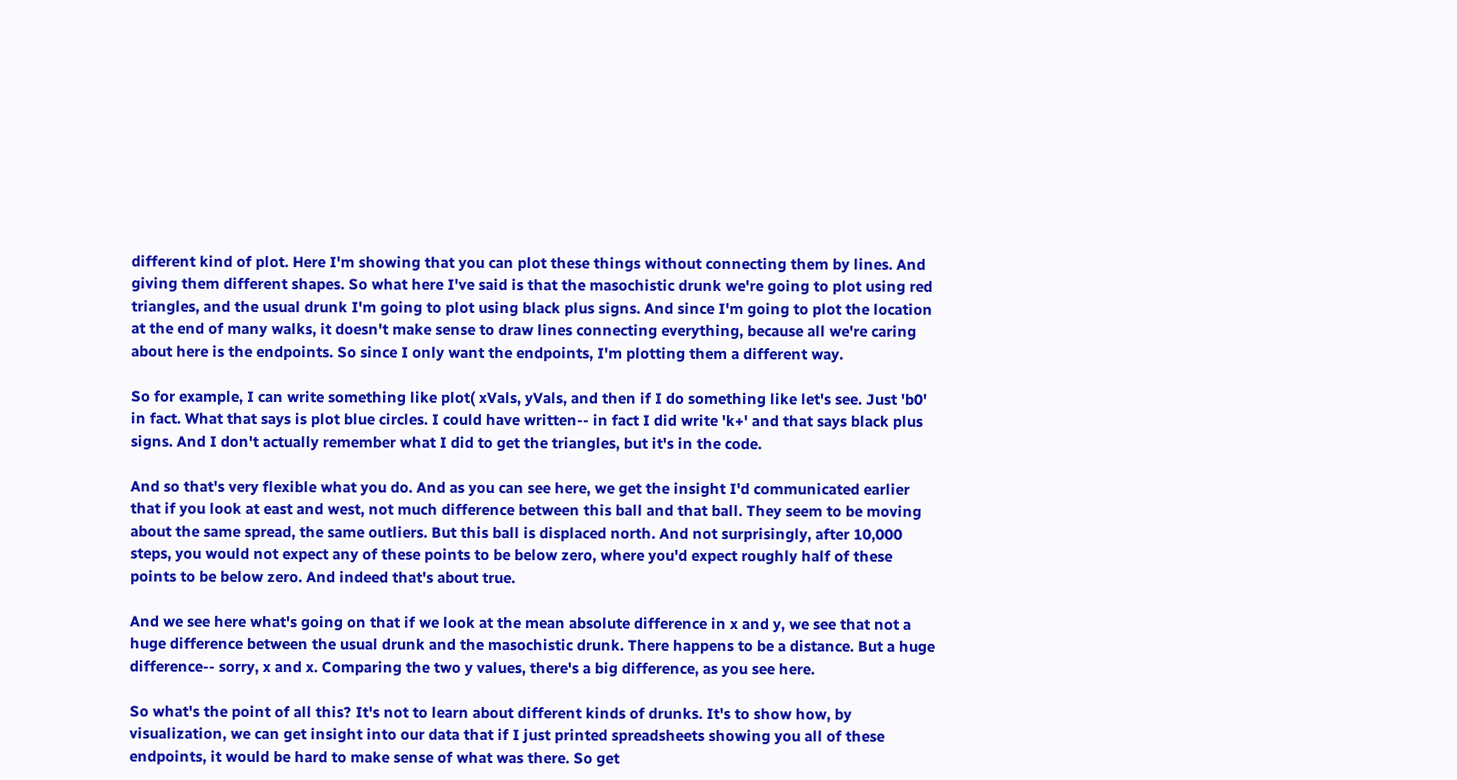different kind of plot. Here I'm showing that you can plot these things without connecting them by lines. And giving them different shapes. So what here I've said is that the masochistic drunk we're going to plot using red triangles, and the usual drunk I'm going to plot using black plus signs. And since I'm going to plot the location at the end of many walks, it doesn't make sense to draw lines connecting everything, because all we're caring about here is the endpoints. So since I only want the endpoints, I'm plotting them a different way.

So for example, I can write something like plot( xVals, yVals, and then if I do something like let's see. Just 'b0' in fact. What that says is plot blue circles. I could have written-- in fact I did write 'k+' and that says black plus signs. And I don't actually remember what I did to get the triangles, but it's in the code.

And so that's very flexible what you do. And as you can see here, we get the insight I'd communicated earlier that if you look at east and west, not much difference between this ball and that ball. They seem to be moving about the same spread, the same outliers. But this ball is displaced north. And not surprisingly, after 10,000 steps, you would not expect any of these points to be below zero, where you'd expect roughly half of these points to be below zero. And indeed that's about true.

And we see here what's going on that if we look at the mean absolute difference in x and y, we see that not a huge difference between the usual drunk and the masochistic drunk. There happens to be a distance. But a huge difference-- sorry, x and x. Comparing the two y values, there's a big difference, as you see here.

So what's the point of all this? It's not to learn about different kinds of drunks. It's to show how, by visualization, we can get insight into our data that if I just printed spreadsheets showing you all of these endpoints, it would be hard to make sense of what was there. So get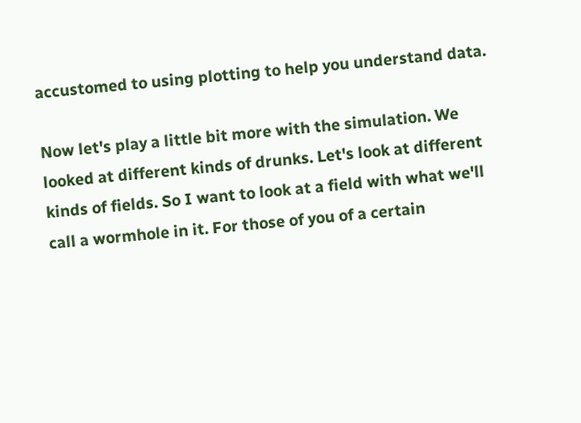accustomed to using plotting to help you understand data.

Now let's play a little bit more with the simulation. We looked at different kinds of drunks. Let's look at different kinds of fields. So I want to look at a field with what we'll call a wormhole in it. For those of you of a certain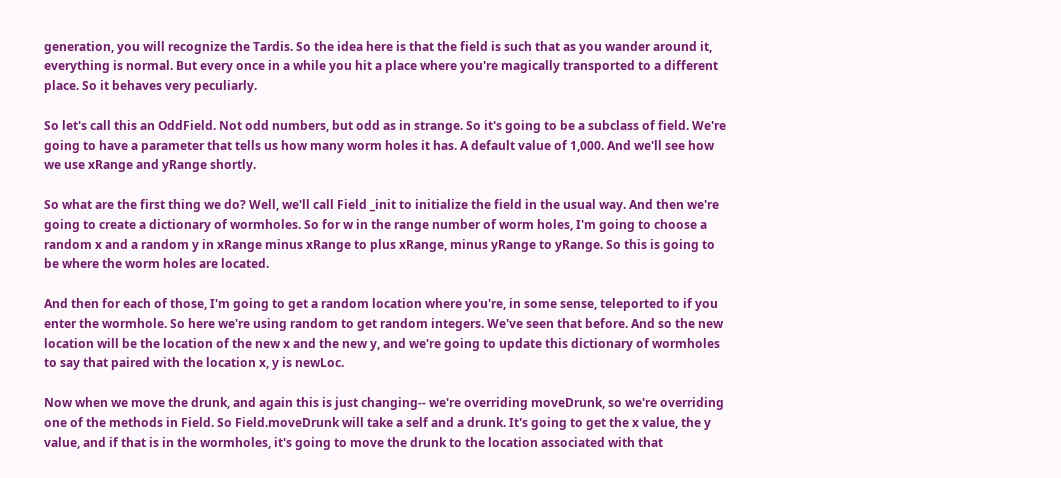generation, you will recognize the Tardis. So the idea here is that the field is such that as you wander around it, everything is normal. But every once in a while you hit a place where you're magically transported to a different place. So it behaves very peculiarly.

So let's call this an OddField. Not odd numbers, but odd as in strange. So it's going to be a subclass of field. We're going to have a parameter that tells us how many worm holes it has. A default value of 1,000. And we'll see how we use xRange and yRange shortly.

So what are the first thing we do? Well, we'll call Field _init to initialize the field in the usual way. And then we're going to create a dictionary of wormholes. So for w in the range number of worm holes, I'm going to choose a random x and a random y in xRange minus xRange to plus xRange, minus yRange to yRange. So this is going to be where the worm holes are located.

And then for each of those, I'm going to get a random location where you're, in some sense, teleported to if you enter the wormhole. So here we're using random to get random integers. We've seen that before. And so the new location will be the location of the new x and the new y, and we're going to update this dictionary of wormholes to say that paired with the location x, y is newLoc.

Now when we move the drunk, and again this is just changing-- we're overriding moveDrunk, so we're overriding one of the methods in Field. So Field.moveDrunk will take a self and a drunk. It's going to get the x value, the y value, and if that is in the wormholes, it's going to move the drunk to the location associated with that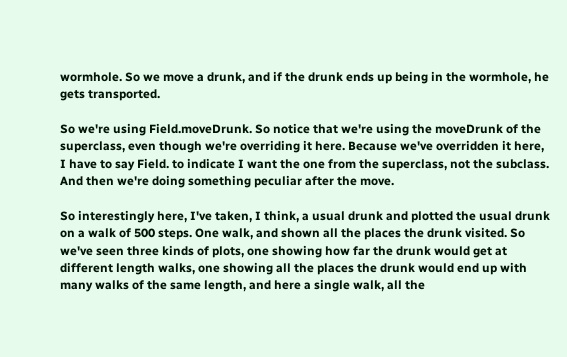wormhole. So we move a drunk, and if the drunk ends up being in the wormhole, he gets transported.

So we're using Field.moveDrunk. So notice that we're using the moveDrunk of the superclass, even though we're overriding it here. Because we've overridden it here, I have to say Field. to indicate I want the one from the superclass, not the subclass. And then we're doing something peculiar after the move.

So interestingly here, I've taken, I think, a usual drunk and plotted the usual drunk on a walk of 500 steps. One walk, and shown all the places the drunk visited. So we've seen three kinds of plots, one showing how far the drunk would get at different length walks, one showing all the places the drunk would end up with many walks of the same length, and here a single walk, all the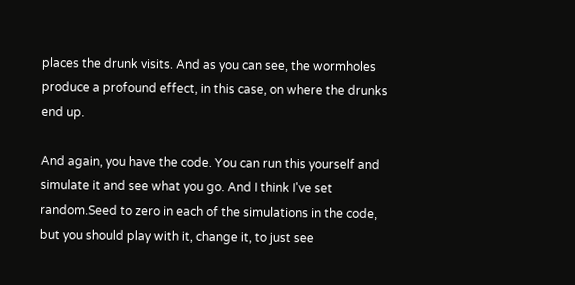places the drunk visits. And as you can see, the wormholes produce a profound effect, in this case, on where the drunks end up.

And again, you have the code. You can run this yourself and simulate it and see what you go. And I think I've set random.Seed to zero in each of the simulations in the code, but you should play with it, change it, to just see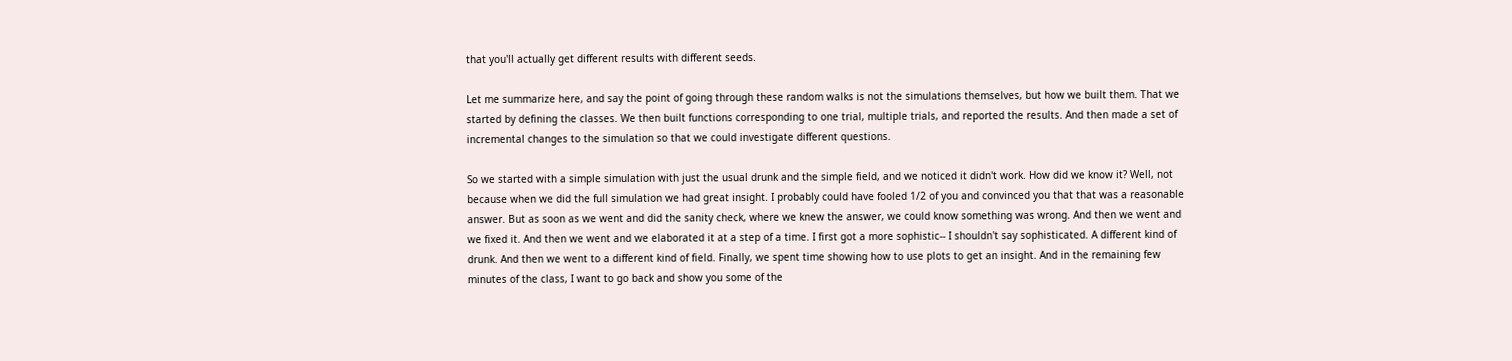that you'll actually get different results with different seeds.

Let me summarize here, and say the point of going through these random walks is not the simulations themselves, but how we built them. That we started by defining the classes. We then built functions corresponding to one trial, multiple trials, and reported the results. And then made a set of incremental changes to the simulation so that we could investigate different questions.

So we started with a simple simulation with just the usual drunk and the simple field, and we noticed it didn't work. How did we know it? Well, not because when we did the full simulation we had great insight. I probably could have fooled 1/2 of you and convinced you that that was a reasonable answer. But as soon as we went and did the sanity check, where we knew the answer, we could know something was wrong. And then we went and we fixed it. And then we went and we elaborated it at a step of a time. I first got a more sophistic-- I shouldn't say sophisticated. A different kind of drunk. And then we went to a different kind of field. Finally, we spent time showing how to use plots to get an insight. And in the remaining few minutes of the class, I want to go back and show you some of the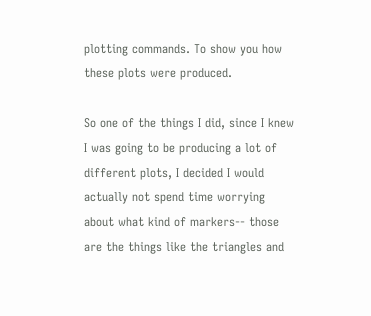plotting commands. To show you how these plots were produced.

So one of the things I did, since I knew I was going to be producing a lot of different plots, I decided I would actually not spend time worrying about what kind of markers-- those are the things like the triangles and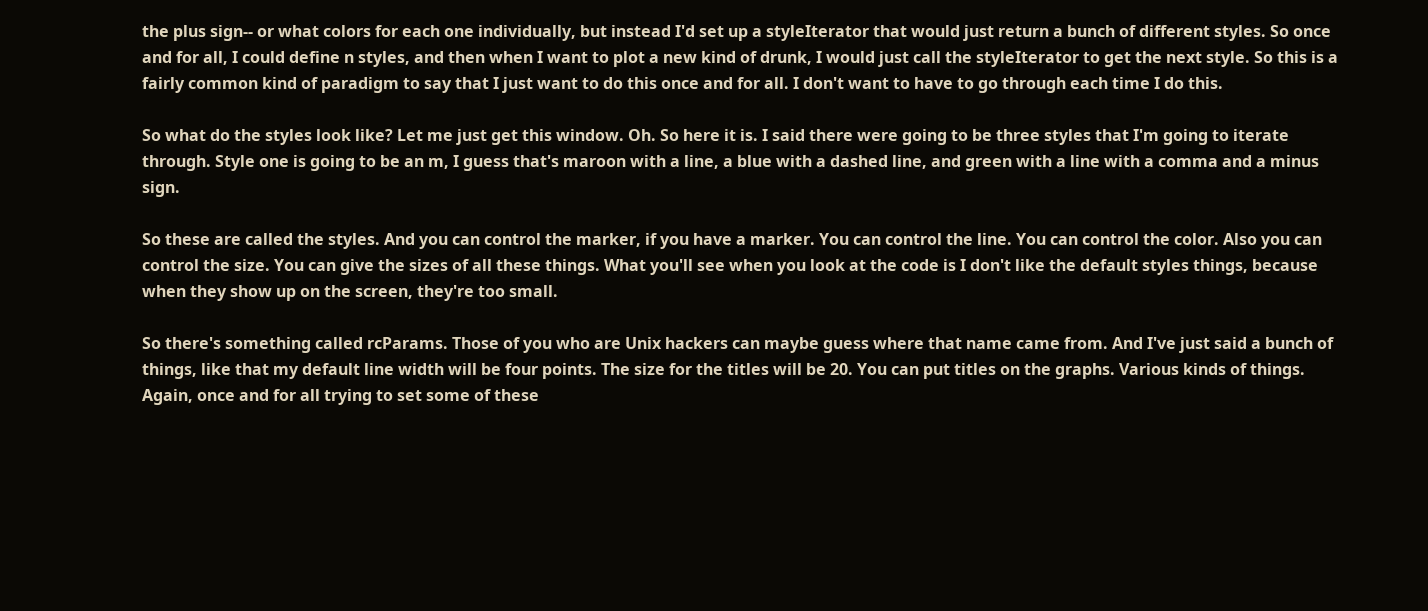the plus sign-- or what colors for each one individually, but instead I'd set up a styleIterator that would just return a bunch of different styles. So once and for all, I could define n styles, and then when I want to plot a new kind of drunk, I would just call the styleIterator to get the next style. So this is a fairly common kind of paradigm to say that I just want to do this once and for all. I don't want to have to go through each time I do this.

So what do the styles look like? Let me just get this window. Oh. So here it is. I said there were going to be three styles that I'm going to iterate through. Style one is going to be an m, I guess that's maroon with a line, a blue with a dashed line, and green with a line with a comma and a minus sign.

So these are called the styles. And you can control the marker, if you have a marker. You can control the line. You can control the color. Also you can control the size. You can give the sizes of all these things. What you'll see when you look at the code is I don't like the default styles things, because when they show up on the screen, they're too small.

So there's something called rcParams. Those of you who are Unix hackers can maybe guess where that name came from. And I've just said a bunch of things, like that my default line width will be four points. The size for the titles will be 20. You can put titles on the graphs. Various kinds of things. Again, once and for all trying to set some of these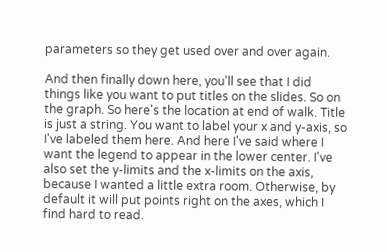parameters so they get used over and over again.

And then finally down here, you'll see that I did things like you want to put titles on the slides. So on the graph. So here's the location at end of walk. Title is just a string. You want to label your x and y-axis, so I've labeled them here. And here I've said where I want the legend to appear in the lower center. I've also set the y-limits and the x-limits on the axis, because I wanted a little extra room. Otherwise, by default it will put points right on the axes, which I find hard to read.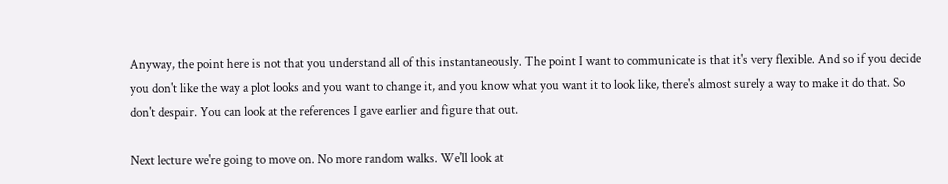Anyway, the point here is not that you understand all of this instantaneously. The point I want to communicate is that it's very flexible. And so if you decide you don't like the way a plot looks and you want to change it, and you know what you want it to look like, there's almost surely a way to make it do that. So don't despair. You can look at the references I gave earlier and figure that out.

Next lecture we're going to move on. No more random walks. We'll look at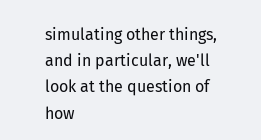simulating other things, and in particular, we'll look at the question of how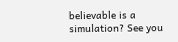believable is a simulation? See you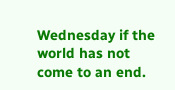Wednesday if the world has not come to an end.